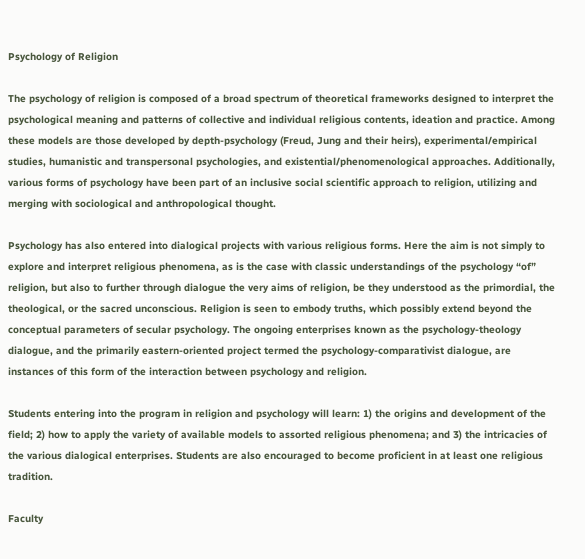Psychology of Religion

The psychology of religion is composed of a broad spectrum of theoretical frameworks designed to interpret the psychological meaning and patterns of collective and individual religious contents, ideation and practice. Among these models are those developed by depth-psychology (Freud, Jung and their heirs), experimental/empirical studies, humanistic and transpersonal psychologies, and existential/phenomenological approaches. Additionally, various forms of psychology have been part of an inclusive social scientific approach to religion, utilizing and merging with sociological and anthropological thought.

Psychology has also entered into dialogical projects with various religious forms. Here the aim is not simply to explore and interpret religious phenomena, as is the case with classic understandings of the psychology “of” religion, but also to further through dialogue the very aims of religion, be they understood as the primordial, the theological, or the sacred unconscious. Religion is seen to embody truths, which possibly extend beyond the conceptual parameters of secular psychology. The ongoing enterprises known as the psychology-theology dialogue, and the primarily eastern-oriented project termed the psychology-comparativist dialogue, are instances of this form of the interaction between psychology and religion.

Students entering into the program in religion and psychology will learn: 1) the origins and development of the field; 2) how to apply the variety of available models to assorted religious phenomena; and 3) the intricacies of the various dialogical enterprises. Students are also encouraged to become proficient in at least one religious tradition.

Faculty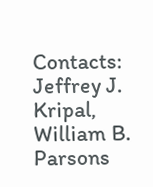Contacts: Jeffrey J. Kripal, William B. Parsons